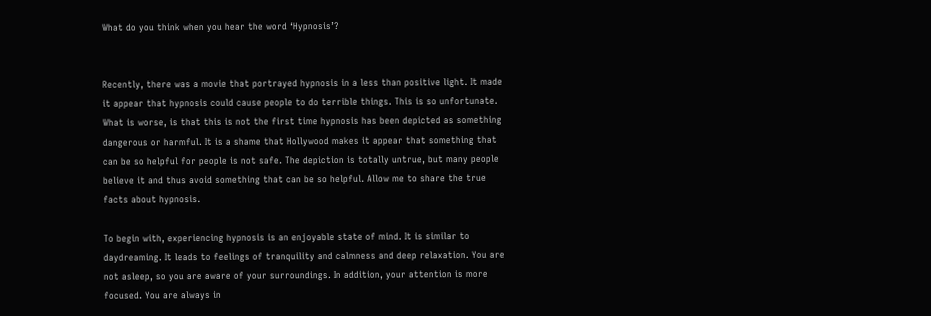What do you think when you hear the word ‘Hypnosis’?


Recently, there was a movie that portrayed hypnosis in a less than positive light. It made it appear that hypnosis could cause people to do terrible things. This is so unfortunate. What is worse, is that this is not the first time hypnosis has been depicted as something dangerous or harmful. It is a shame that Hollywood makes it appear that something that can be so helpful for people is not safe. The depiction is totally untrue, but many people believe it and thus avoid something that can be so helpful. Allow me to share the true facts about hypnosis.

To begin with, experiencing hypnosis is an enjoyable state of mind. It is similar to daydreaming. It leads to feelings of tranquility and calmness and deep relaxation. You are not asleep, so you are aware of your surroundings. In addition, your attention is more focused. You are always in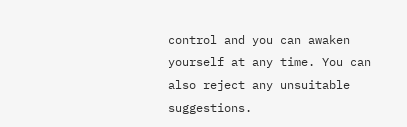control and you can awaken yourself at any time. You can also reject any unsuitable suggestions.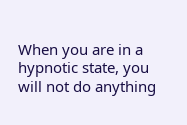When you are in a hypnotic state, you will not do anything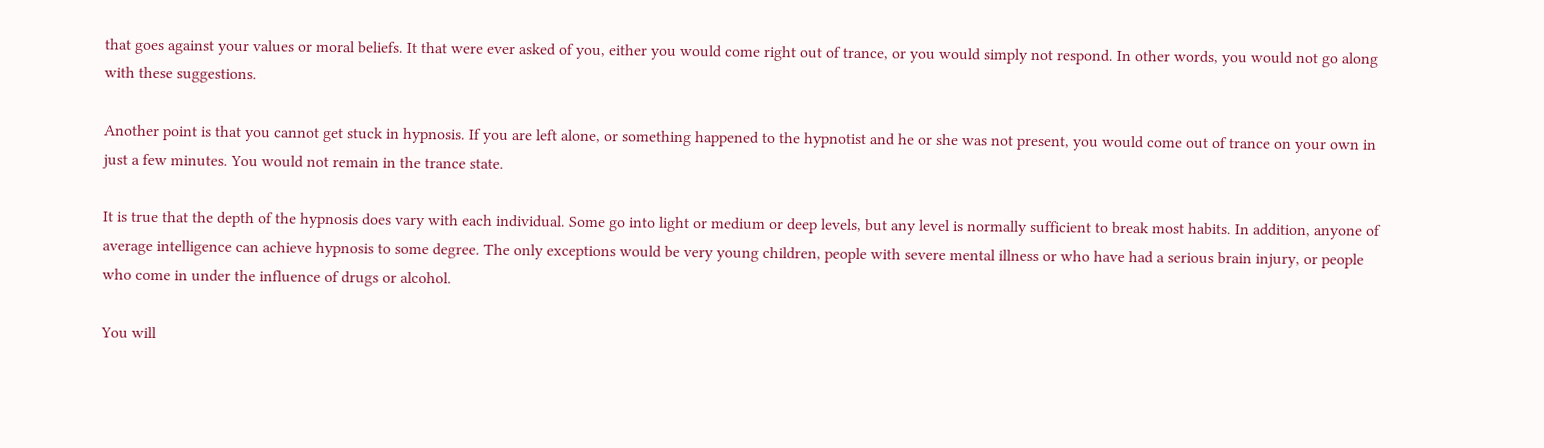that goes against your values or moral beliefs. It that were ever asked of you, either you would come right out of trance, or you would simply not respond. In other words, you would not go along with these suggestions.

Another point is that you cannot get stuck in hypnosis. If you are left alone, or something happened to the hypnotist and he or she was not present, you would come out of trance on your own in just a few minutes. You would not remain in the trance state.

It is true that the depth of the hypnosis does vary with each individual. Some go into light or medium or deep levels, but any level is normally sufficient to break most habits. In addition, anyone of average intelligence can achieve hypnosis to some degree. The only exceptions would be very young children, people with severe mental illness or who have had a serious brain injury, or people who come in under the influence of drugs or alcohol.

You will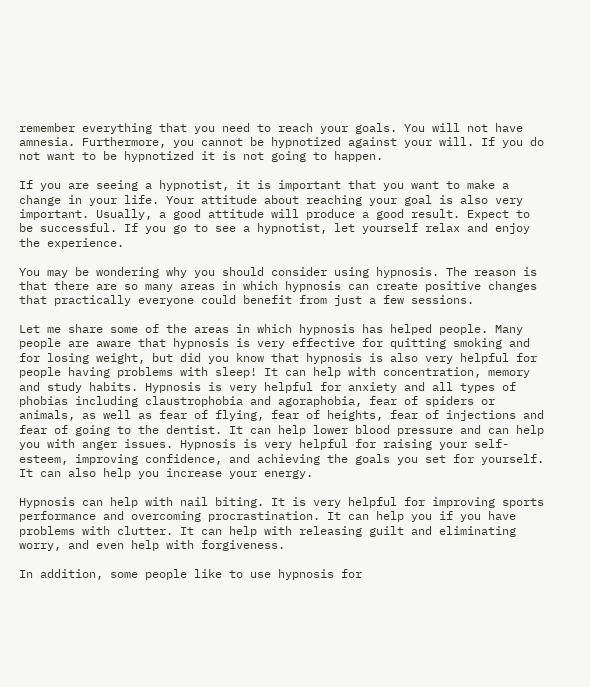remember everything that you need to reach your goals. You will not have amnesia. Furthermore, you cannot be hypnotized against your will. If you do not want to be hypnotized it is not going to happen.

If you are seeing a hypnotist, it is important that you want to make a change in your life. Your attitude about reaching your goal is also very important. Usually, a good attitude will produce a good result. Expect to be successful. If you go to see a hypnotist, let yourself relax and enjoy the experience.

You may be wondering why you should consider using hypnosis. The reason is that there are so many areas in which hypnosis can create positive changes that practically everyone could benefit from just a few sessions.

Let me share some of the areas in which hypnosis has helped people. Many people are aware that hypnosis is very effective for quitting smoking and for losing weight, but did you know that hypnosis is also very helpful for people having problems with sleep! It can help with concentration, memory and study habits. Hypnosis is very helpful for anxiety and all types of phobias including claustrophobia and agoraphobia, fear of spiders or animals, as well as fear of flying, fear of heights, fear of injections and fear of going to the dentist. It can help lower blood pressure and can help you with anger issues. Hypnosis is very helpful for raising your self-esteem, improving confidence, and achieving the goals you set for yourself. It can also help you increase your energy.

Hypnosis can help with nail biting. It is very helpful for improving sports performance and overcoming procrastination. It can help you if you have problems with clutter. It can help with releasing guilt and eliminating worry, and even help with forgiveness.

In addition, some people like to use hypnosis for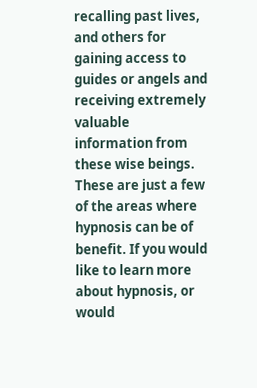recalling past lives, and others for gaining access to guides or angels and receiving extremely valuable information from these wise beings. These are just a few of the areas where hypnosis can be of benefit. If you would like to learn more about hypnosis, or would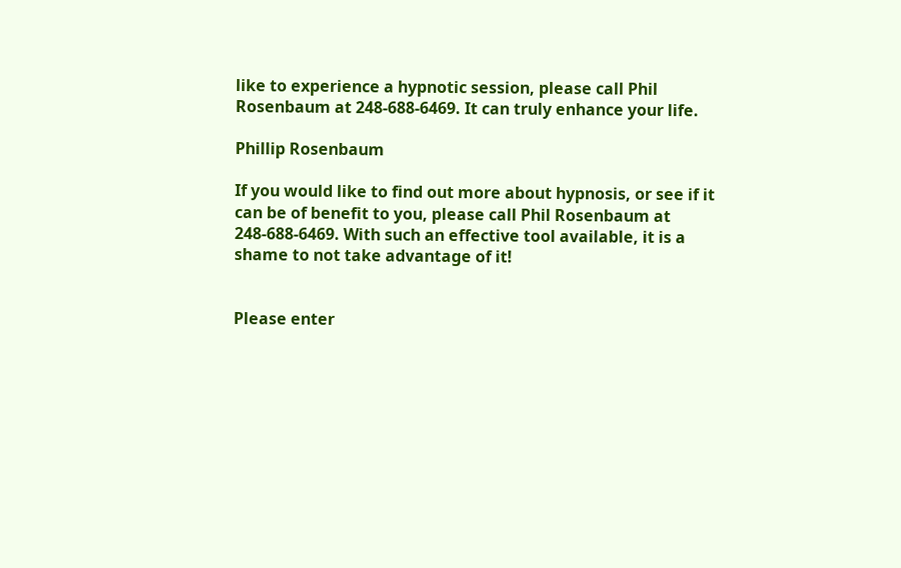like to experience a hypnotic session, please call Phil Rosenbaum at 248-688-6469. It can truly enhance your life.

Phillip Rosenbaum

If you would like to find out more about hypnosis, or see if it can be of benefit to you, please call Phil Rosenbaum at 248-688-6469. With such an effective tool available, it is a shame to not take advantage of it!


Please enter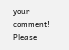your comment!
Please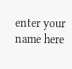enter your name here